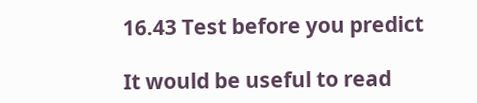16.43 Test before you predict

It would be useful to read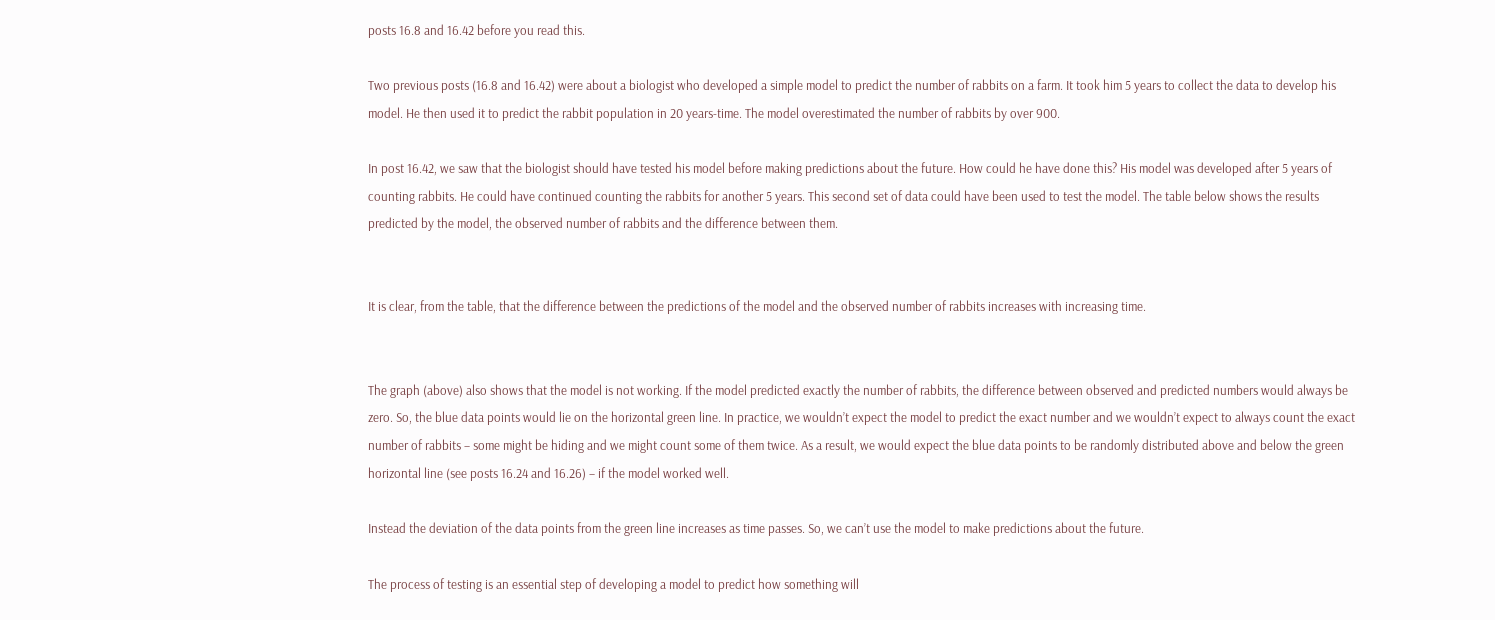posts 16.8 and 16.42 before you read this.

Two previous posts (16.8 and 16.42) were about a biologist who developed a simple model to predict the number of rabbits on a farm. It took him 5 years to collect the data to develop his model. He then used it to predict the rabbit population in 20 years-time. The model overestimated the number of rabbits by over 900.

In post 16.42, we saw that the biologist should have tested his model before making predictions about the future. How could he have done this? His model was developed after 5 years of counting rabbits. He could have continued counting the rabbits for another 5 years. This second set of data could have been used to test the model. The table below shows the results predicted by the model, the observed number of rabbits and the difference between them.


It is clear, from the table, that the difference between the predictions of the model and the observed number of rabbits increases with increasing time.


The graph (above) also shows that the model is not working. If the model predicted exactly the number of rabbits, the difference between observed and predicted numbers would always be zero. So, the blue data points would lie on the horizontal green line. In practice, we wouldn’t expect the model to predict the exact number and we wouldn’t expect to always count the exact number of rabbits – some might be hiding and we might count some of them twice. As a result, we would expect the blue data points to be randomly distributed above and below the green horizontal line (see posts 16.24 and 16.26) – if the model worked well.

Instead the deviation of the data points from the green line increases as time passes. So, we can’t use the model to make predictions about the future.

The process of testing is an essential step of developing a model to predict how something will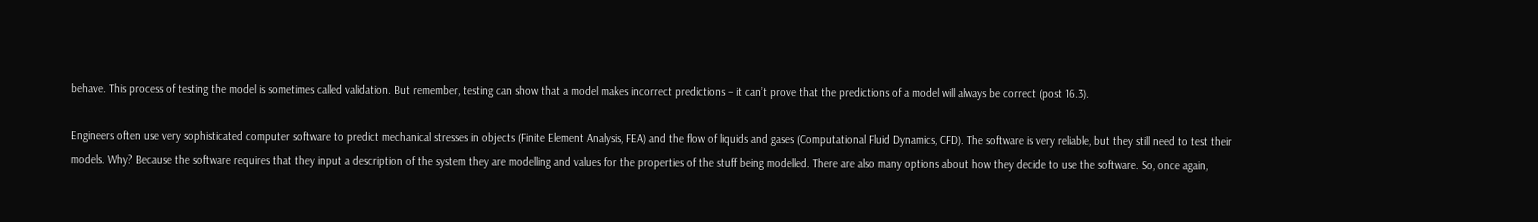behave. This process of testing the model is sometimes called validation. But remember, testing can show that a model makes incorrect predictions – it can’t prove that the predictions of a model will always be correct (post 16.3).

Engineers often use very sophisticated computer software to predict mechanical stresses in objects (Finite Element Analysis, FEA) and the flow of liquids and gases (Computational Fluid Dynamics, CFD). The software is very reliable, but they still need to test their models. Why? Because the software requires that they input a description of the system they are modelling and values for the properties of the stuff being modelled. There are also many options about how they decide to use the software. So, once again,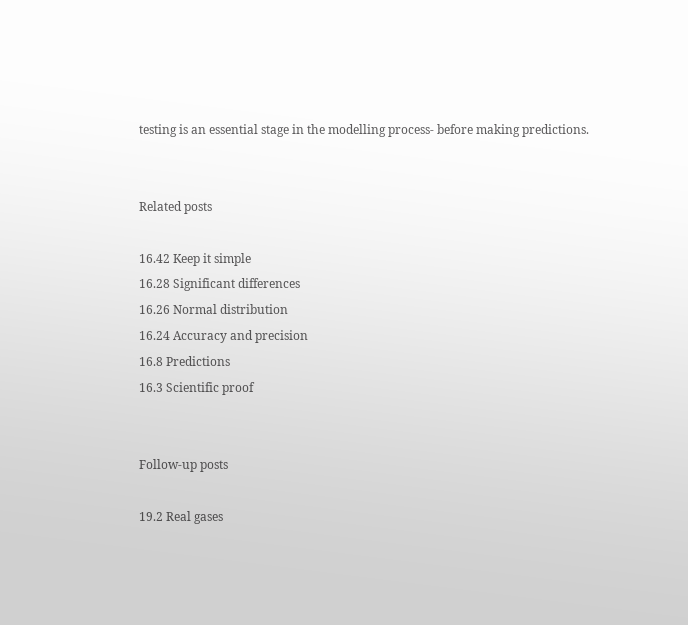testing is an essential stage in the modelling process- before making predictions.


Related posts

16.42 Keep it simple
16.28 Significant differences
16.26 Normal distribution
16.24 Accuracy and precision
16.8 Predictions
16.3 Scientific proof


Follow-up posts

19.2 Real gases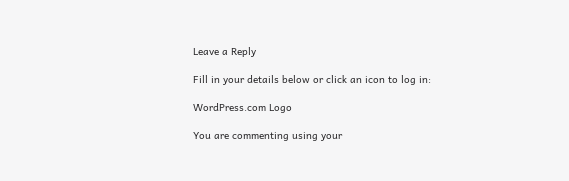Leave a Reply

Fill in your details below or click an icon to log in:

WordPress.com Logo

You are commenting using your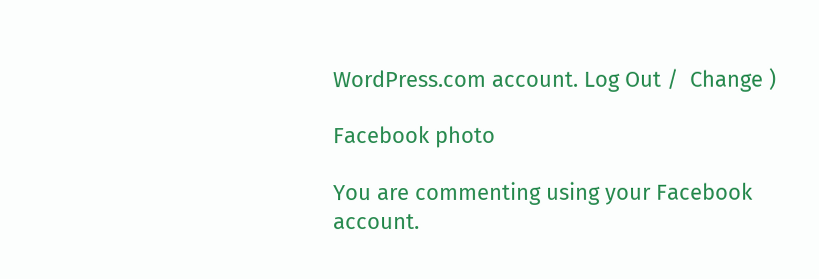WordPress.com account. Log Out /  Change )

Facebook photo

You are commenting using your Facebook account.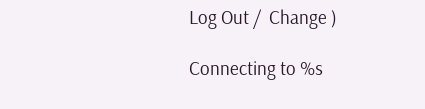Log Out /  Change )

Connecting to %s